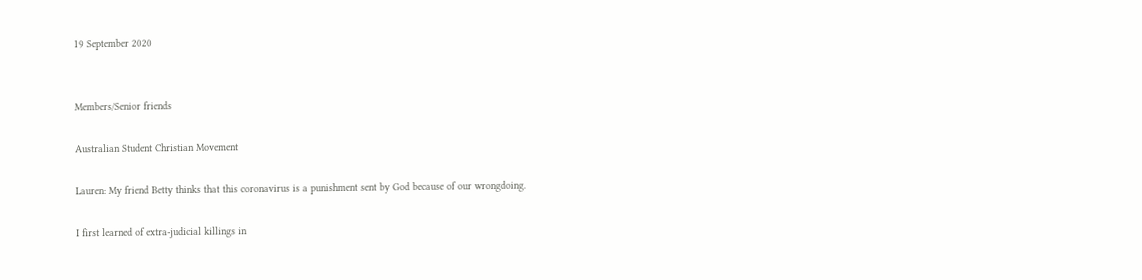19 September 2020


Members/Senior friends

Australian Student Christian Movement

Lauren: My friend Betty thinks that this coronavirus is a punishment sent by God because of our wrongdoing.

I first learned of extra-judicial killings in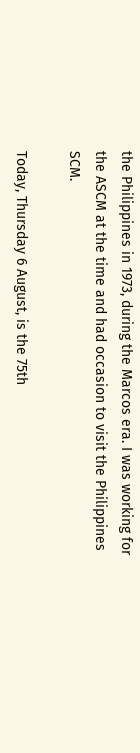the Philippines in 1973, during the Marcos era. I was working for the ASCM at the time and had occasion to visit the Philippines SCM.

Today, Thursday 6 August, is the 75th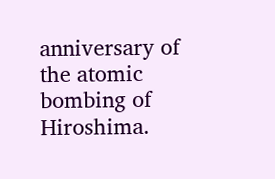anniversary of the atomic bombing of Hiroshima.